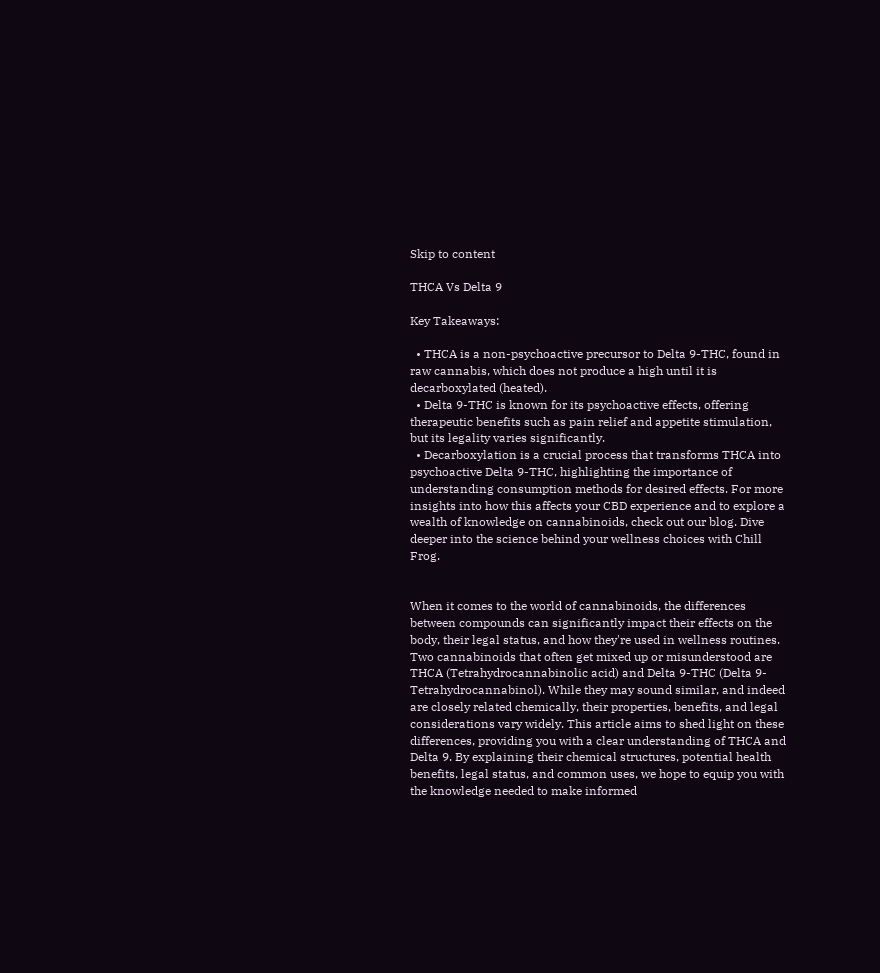Skip to content

THCA Vs Delta 9

Key Takeaways:

  • THCA is a non-psychoactive precursor to Delta 9-THC, found in raw cannabis, which does not produce a high until it is decarboxylated (heated).
  • Delta 9-THC is known for its psychoactive effects, offering therapeutic benefits such as pain relief and appetite stimulation, but its legality varies significantly.
  • Decarboxylation is a crucial process that transforms THCA into psychoactive Delta 9-THC, highlighting the importance of understanding consumption methods for desired effects. For more insights into how this affects your CBD experience and to explore a wealth of knowledge on cannabinoids, check out our blog. Dive deeper into the science behind your wellness choices with Chill Frog.


When it comes to the world of cannabinoids, the differences between compounds can significantly impact their effects on the body, their legal status, and how they're used in wellness routines. Two cannabinoids that often get mixed up or misunderstood are THCA (Tetrahydrocannabinolic acid) and Delta 9-THC (Delta 9-Tetrahydrocannabinol). While they may sound similar, and indeed are closely related chemically, their properties, benefits, and legal considerations vary widely. This article aims to shed light on these differences, providing you with a clear understanding of THCA and Delta 9. By explaining their chemical structures, potential health benefits, legal status, and common uses, we hope to equip you with the knowledge needed to make informed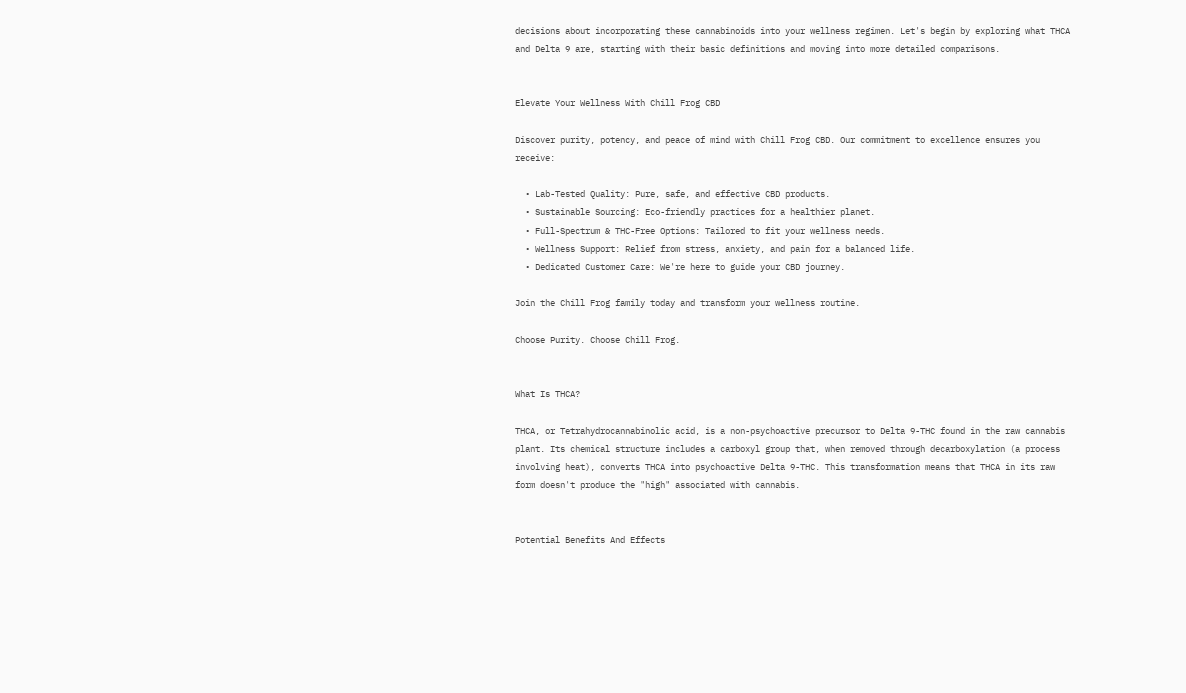decisions about incorporating these cannabinoids into your wellness regimen. Let's begin by exploring what THCA and Delta 9 are, starting with their basic definitions and moving into more detailed comparisons.


Elevate Your Wellness With Chill Frog CBD

Discover purity, potency, and peace of mind with Chill Frog CBD. Our commitment to excellence ensures you receive:

  • Lab-Tested Quality: Pure, safe, and effective CBD products.
  • Sustainable Sourcing: Eco-friendly practices for a healthier planet.
  • Full-Spectrum & THC-Free Options: Tailored to fit your wellness needs.
  • Wellness Support: Relief from stress, anxiety, and pain for a balanced life.
  • Dedicated Customer Care: We're here to guide your CBD journey.

Join the Chill Frog family today and transform your wellness routine.

Choose Purity. Choose Chill Frog.


What Is THCA?

THCA, or Tetrahydrocannabinolic acid, is a non-psychoactive precursor to Delta 9-THC found in the raw cannabis plant. Its chemical structure includes a carboxyl group that, when removed through decarboxylation (a process involving heat), converts THCA into psychoactive Delta 9-THC. This transformation means that THCA in its raw form doesn't produce the "high" associated with cannabis.


Potential Benefits And Effects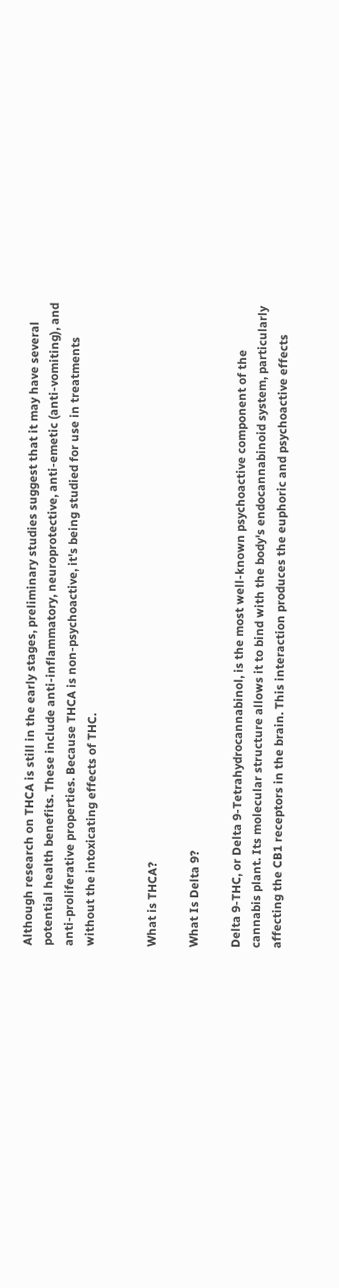Although research on THCA is still in the early stages, preliminary studies suggest that it may have several potential health benefits. These include anti-inflammatory, neuroprotective, anti-emetic (anti-vomiting), and anti-proliferative properties. Because THCA is non-psychoactive, it's being studied for use in treatments without the intoxicating effects of THC.


What is THCA?

What Is Delta 9?

Delta 9-THC, or Delta 9-Tetrahydrocannabinol, is the most well-known psychoactive component of the cannabis plant. Its molecular structure allows it to bind with the body's endocannabinoid system, particularly affecting the CB1 receptors in the brain. This interaction produces the euphoric and psychoactive effects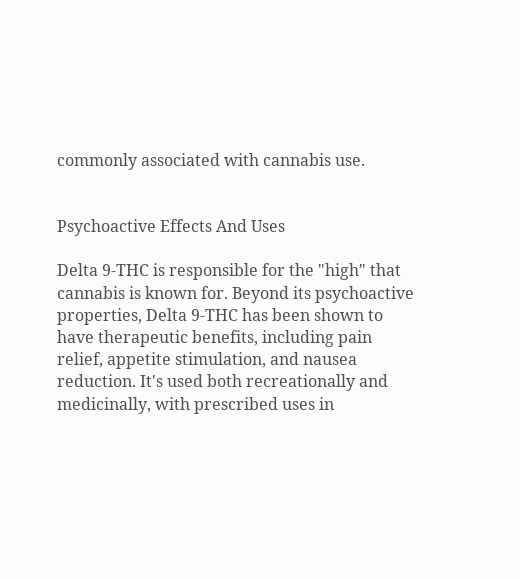commonly associated with cannabis use.


Psychoactive Effects And Uses

Delta 9-THC is responsible for the "high" that cannabis is known for. Beyond its psychoactive properties, Delta 9-THC has been shown to have therapeutic benefits, including pain relief, appetite stimulation, and nausea reduction. It's used both recreationally and medicinally, with prescribed uses in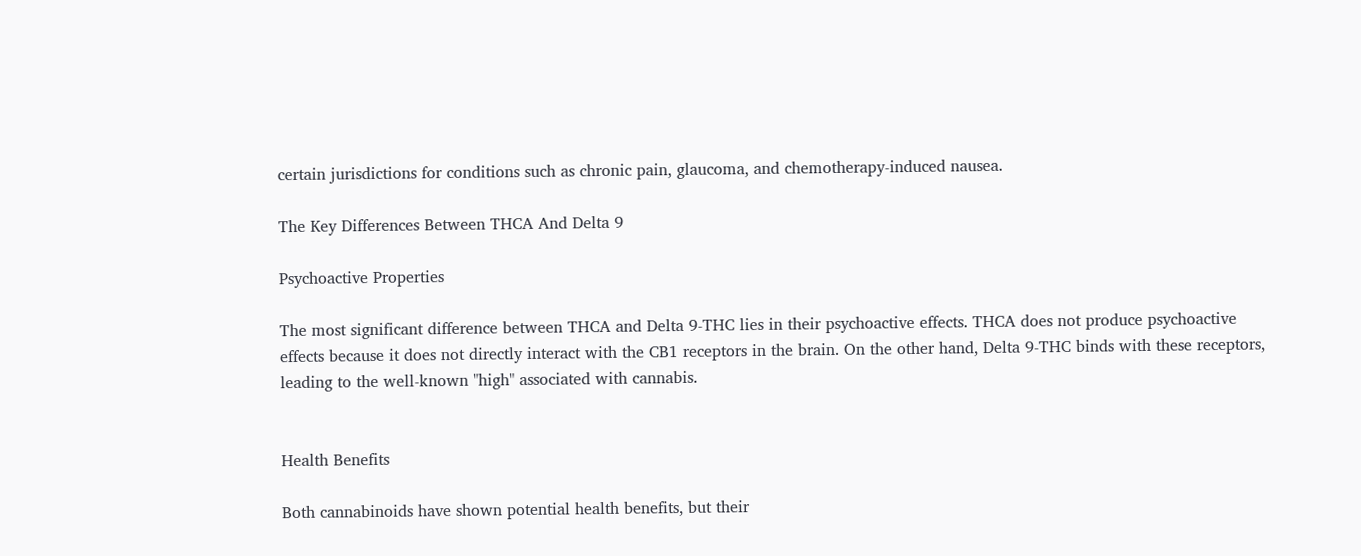certain jurisdictions for conditions such as chronic pain, glaucoma, and chemotherapy-induced nausea.

The Key Differences Between THCA And Delta 9

Psychoactive Properties

The most significant difference between THCA and Delta 9-THC lies in their psychoactive effects. THCA does not produce psychoactive effects because it does not directly interact with the CB1 receptors in the brain. On the other hand, Delta 9-THC binds with these receptors, leading to the well-known "high" associated with cannabis.


Health Benefits

Both cannabinoids have shown potential health benefits, but their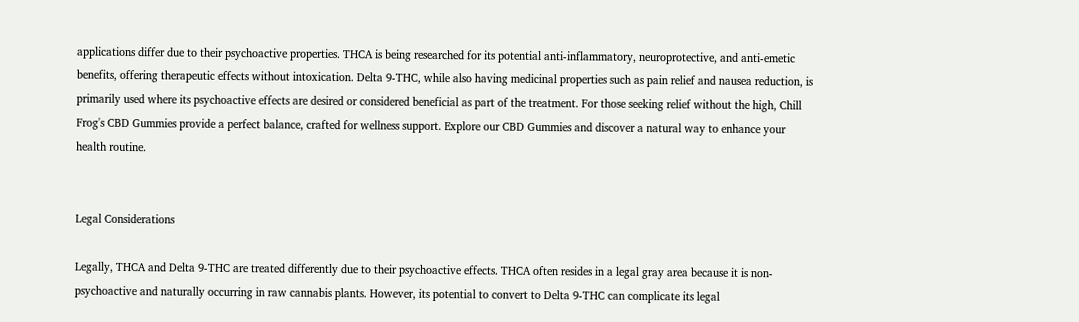applications differ due to their psychoactive properties. THCA is being researched for its potential anti-inflammatory, neuroprotective, and anti-emetic benefits, offering therapeutic effects without intoxication. Delta 9-THC, while also having medicinal properties such as pain relief and nausea reduction, is primarily used where its psychoactive effects are desired or considered beneficial as part of the treatment. For those seeking relief without the high, Chill Frog's CBD Gummies provide a perfect balance, crafted for wellness support. Explore our CBD Gummies and discover a natural way to enhance your health routine.


Legal Considerations

Legally, THCA and Delta 9-THC are treated differently due to their psychoactive effects. THCA often resides in a legal gray area because it is non-psychoactive and naturally occurring in raw cannabis plants. However, its potential to convert to Delta 9-THC can complicate its legal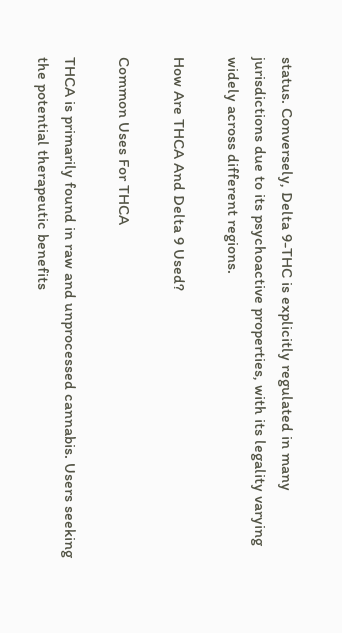status. Conversely, Delta 9-THC is explicitly regulated in many jurisdictions due to its psychoactive properties, with its legality varying widely across different regions.

How Are THCA And Delta 9 Used?

Common Uses For THCA

THCA is primarily found in raw and unprocessed cannabis. Users seeking the potential therapeutic benefits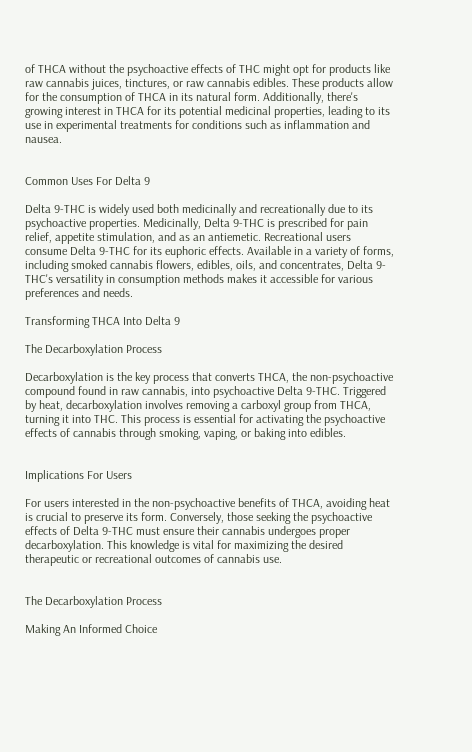of THCA without the psychoactive effects of THC might opt for products like raw cannabis juices, tinctures, or raw cannabis edibles. These products allow for the consumption of THCA in its natural form. Additionally, there's growing interest in THCA for its potential medicinal properties, leading to its use in experimental treatments for conditions such as inflammation and nausea.


Common Uses For Delta 9

Delta 9-THC is widely used both medicinally and recreationally due to its psychoactive properties. Medicinally, Delta 9-THC is prescribed for pain relief, appetite stimulation, and as an antiemetic. Recreational users consume Delta 9-THC for its euphoric effects. Available in a variety of forms, including smoked cannabis flowers, edibles, oils, and concentrates, Delta 9-THC's versatility in consumption methods makes it accessible for various preferences and needs.

Transforming THCA Into Delta 9

The Decarboxylation Process

Decarboxylation is the key process that converts THCA, the non-psychoactive compound found in raw cannabis, into psychoactive Delta 9-THC. Triggered by heat, decarboxylation involves removing a carboxyl group from THCA, turning it into THC. This process is essential for activating the psychoactive effects of cannabis through smoking, vaping, or baking into edibles.


Implications For Users

For users interested in the non-psychoactive benefits of THCA, avoiding heat is crucial to preserve its form. Conversely, those seeking the psychoactive effects of Delta 9-THC must ensure their cannabis undergoes proper decarboxylation. This knowledge is vital for maximizing the desired therapeutic or recreational outcomes of cannabis use.


The Decarboxylation Process

Making An Informed Choice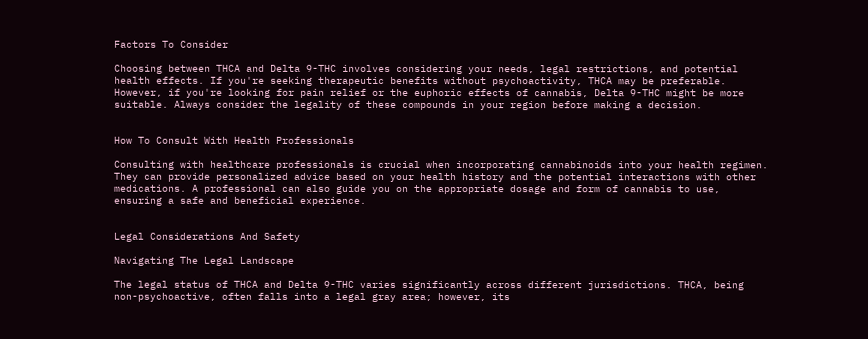Factors To Consider

Choosing between THCA and Delta 9-THC involves considering your needs, legal restrictions, and potential health effects. If you're seeking therapeutic benefits without psychoactivity, THCA may be preferable. However, if you're looking for pain relief or the euphoric effects of cannabis, Delta 9-THC might be more suitable. Always consider the legality of these compounds in your region before making a decision.


How To Consult With Health Professionals

Consulting with healthcare professionals is crucial when incorporating cannabinoids into your health regimen. They can provide personalized advice based on your health history and the potential interactions with other medications. A professional can also guide you on the appropriate dosage and form of cannabis to use, ensuring a safe and beneficial experience.


Legal Considerations And Safety

Navigating The Legal Landscape

The legal status of THCA and Delta 9-THC varies significantly across different jurisdictions. THCA, being non-psychoactive, often falls into a legal gray area; however, its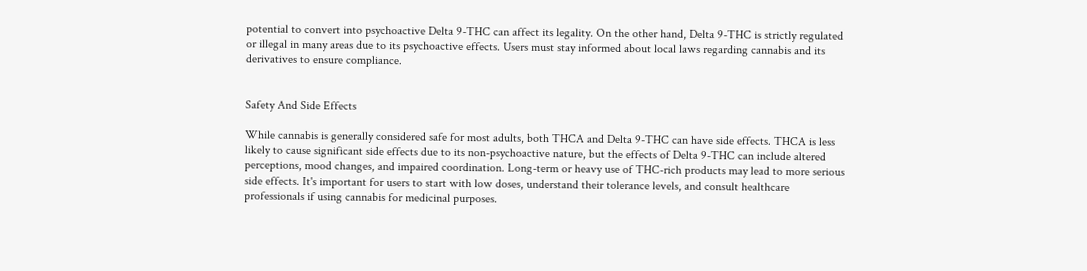potential to convert into psychoactive Delta 9-THC can affect its legality. On the other hand, Delta 9-THC is strictly regulated or illegal in many areas due to its psychoactive effects. Users must stay informed about local laws regarding cannabis and its derivatives to ensure compliance.


Safety And Side Effects

While cannabis is generally considered safe for most adults, both THCA and Delta 9-THC can have side effects. THCA is less likely to cause significant side effects due to its non-psychoactive nature, but the effects of Delta 9-THC can include altered perceptions, mood changes, and impaired coordination. Long-term or heavy use of THC-rich products may lead to more serious side effects. It's important for users to start with low doses, understand their tolerance levels, and consult healthcare professionals if using cannabis for medicinal purposes.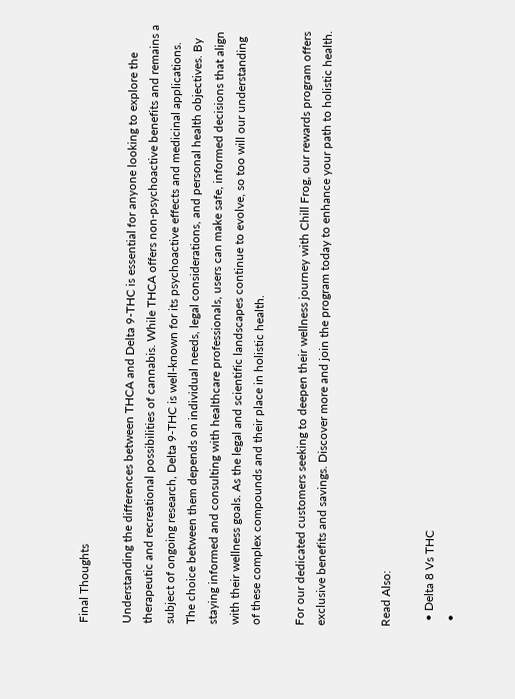Final Thoughts

Understanding the differences between THCA and Delta 9-THC is essential for anyone looking to explore the therapeutic and recreational possibilities of cannabis. While THCA offers non-psychoactive benefits and remains a subject of ongoing research, Delta 9-THC is well-known for its psychoactive effects and medicinal applications. The choice between them depends on individual needs, legal considerations, and personal health objectives. By staying informed and consulting with healthcare professionals, users can make safe, informed decisions that align with their wellness goals. As the legal and scientific landscapes continue to evolve, so too will our understanding of these complex compounds and their place in holistic health.

For our dedicated customers seeking to deepen their wellness journey with Chill Frog, our rewards program offers exclusive benefits and savings. Discover more and join the program today to enhance your path to holistic health.


Read Also:

  • Delta 8 Vs THC
  •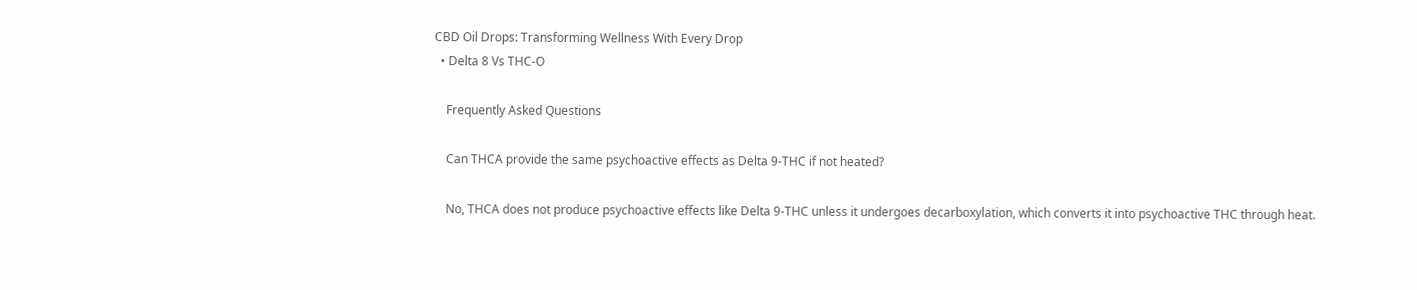CBD Oil Drops: Transforming Wellness With Every Drop
  • Delta 8 Vs THC-O

    Frequently Asked Questions

    Can THCA provide the same psychoactive effects as Delta 9-THC if not heated?

    No, THCA does not produce psychoactive effects like Delta 9-THC unless it undergoes decarboxylation, which converts it into psychoactive THC through heat.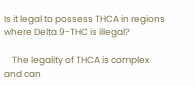Is it legal to possess THCA in regions where Delta 9-THC is illegal?

    The legality of THCA is complex and can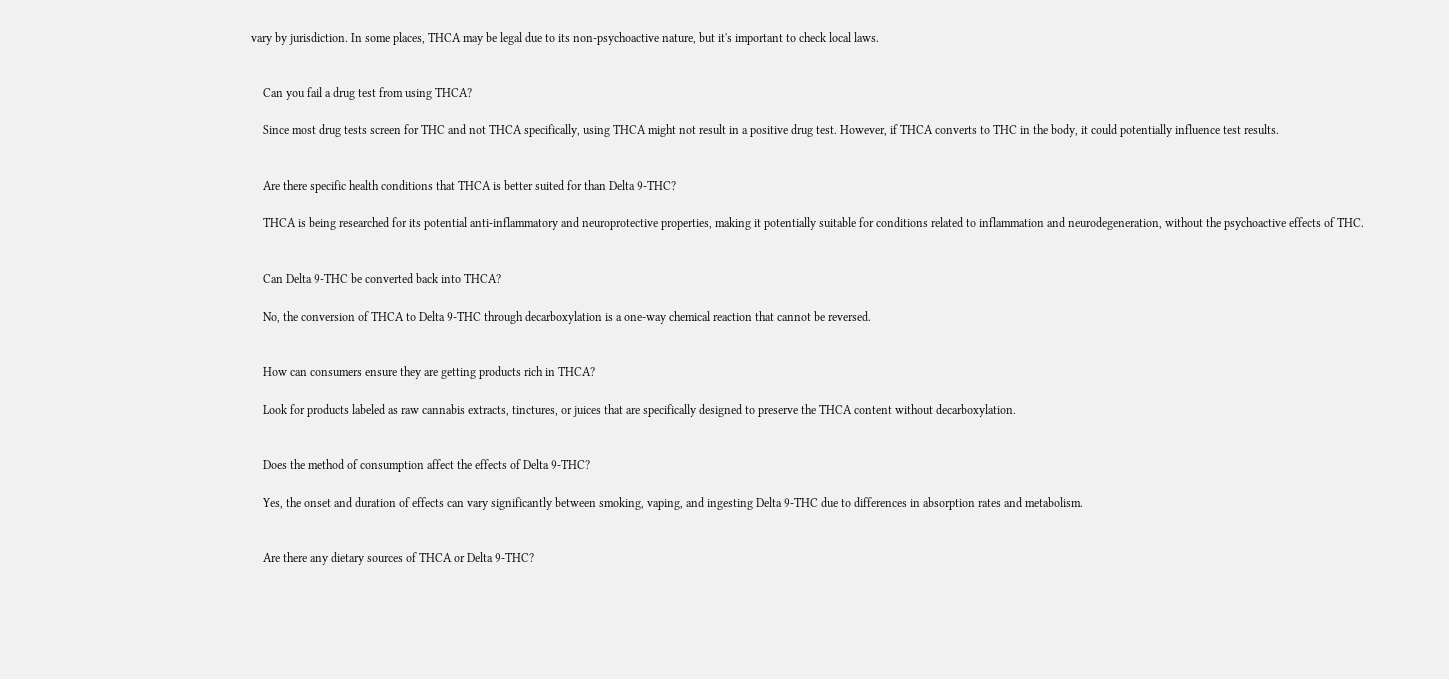vary by jurisdiction. In some places, THCA may be legal due to its non-psychoactive nature, but it's important to check local laws.


    Can you fail a drug test from using THCA?

    Since most drug tests screen for THC and not THCA specifically, using THCA might not result in a positive drug test. However, if THCA converts to THC in the body, it could potentially influence test results.


    Are there specific health conditions that THCA is better suited for than Delta 9-THC?

    THCA is being researched for its potential anti-inflammatory and neuroprotective properties, making it potentially suitable for conditions related to inflammation and neurodegeneration, without the psychoactive effects of THC.


    Can Delta 9-THC be converted back into THCA?

    No, the conversion of THCA to Delta 9-THC through decarboxylation is a one-way chemical reaction that cannot be reversed.


    How can consumers ensure they are getting products rich in THCA?

    Look for products labeled as raw cannabis extracts, tinctures, or juices that are specifically designed to preserve the THCA content without decarboxylation.


    Does the method of consumption affect the effects of Delta 9-THC?

    Yes, the onset and duration of effects can vary significantly between smoking, vaping, and ingesting Delta 9-THC due to differences in absorption rates and metabolism.


    Are there any dietary sources of THCA or Delta 9-THC?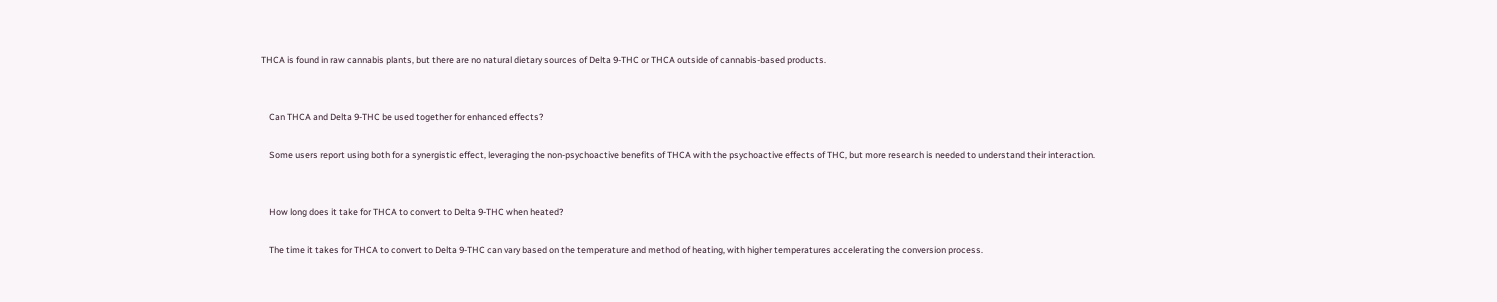THCA is found in raw cannabis plants, but there are no natural dietary sources of Delta 9-THC or THCA outside of cannabis-based products.


    Can THCA and Delta 9-THC be used together for enhanced effects?

    Some users report using both for a synergistic effect, leveraging the non-psychoactive benefits of THCA with the psychoactive effects of THC, but more research is needed to understand their interaction.


    How long does it take for THCA to convert to Delta 9-THC when heated?

    The time it takes for THCA to convert to Delta 9-THC can vary based on the temperature and method of heating, with higher temperatures accelerating the conversion process.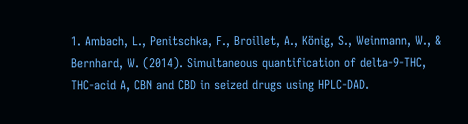1. Ambach, L., Penitschka, F., Broillet, A., König, S., Weinmann, W., & Bernhard, W. (2014). Simultaneous quantification of delta-9-THC, THC-acid A, CBN and CBD in seized drugs using HPLC-DAD.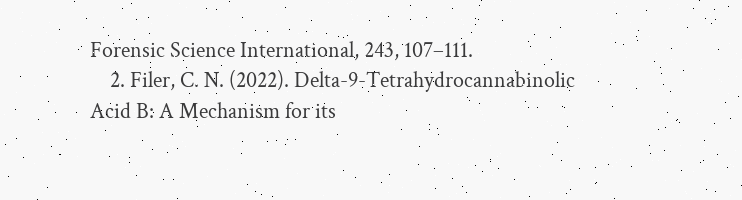Forensic Science International, 243, 107–111.
    2. Filer, C. N. (2022). Delta-9-Tetrahydrocannabinolic Acid B: A Mechanism for its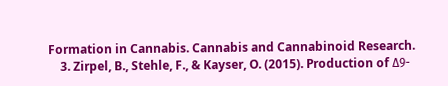Formation in Cannabis. Cannabis and Cannabinoid Research.
    3. Zirpel, B., Stehle, F., & Kayser, O. (2015). Production of Δ9-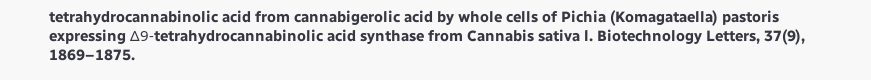tetrahydrocannabinolic acid from cannabigerolic acid by whole cells of Pichia (Komagataella) pastoris expressing Δ9-tetrahydrocannabinolic acid synthase from Cannabis sativa l. Biotechnology Letters, 37(9), 1869–1875.